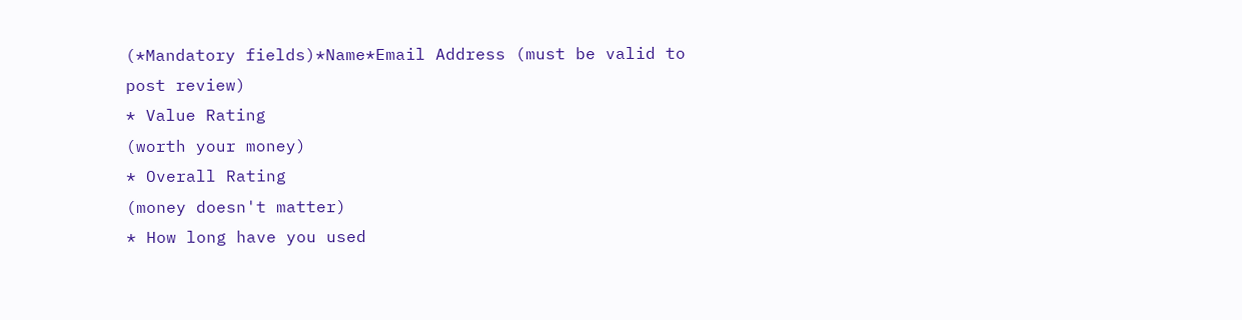(*Mandatory fields)*Name*Email Address (must be valid to post review)
* Value Rating
(worth your money)
* Overall Rating
(money doesn't matter)
* How long have you used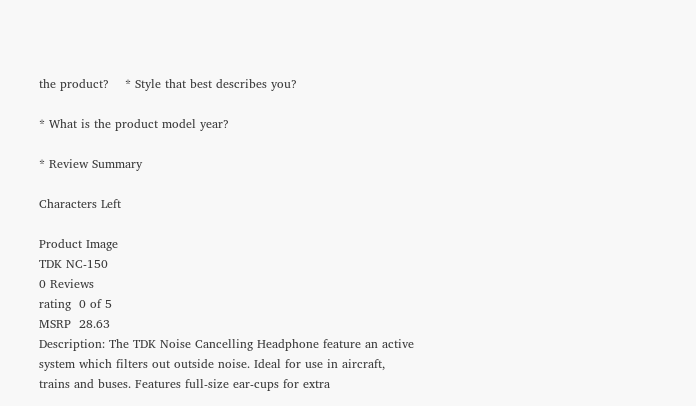the product?    * Style that best describes you?

* What is the product model year?

* Review Summary

Characters Left

Product Image
TDK NC-150
0 Reviews
rating  0 of 5
MSRP  28.63
Description: The TDK Noise Cancelling Headphone feature an active system which filters out outside noise. Ideal for use in aircraft, trains and buses. Features full-size ear-cups for extra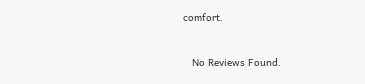comfort.


   No Reviews Found.